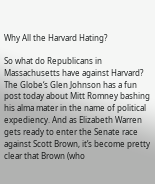Why All the Harvard Hating?

So what do Republicans in Massachusetts have against Harvard? The Globe‘s Glen Johnson has a fun post today about Mitt Romney bashing his alma mater in the name of political expediency. And as Elizabeth Warren gets ready to enter the Senate race against Scott Brown, it’s become pretty clear that Brown (who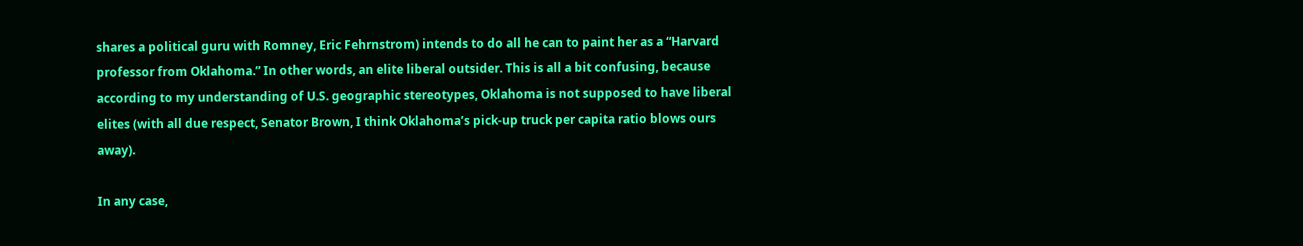shares a political guru with Romney, Eric Fehrnstrom) intends to do all he can to paint her as a “Harvard professor from Oklahoma.” In other words, an elite liberal outsider. This is all a bit confusing, because according to my understanding of U.S. geographic stereotypes, Oklahoma is not supposed to have liberal elites (with all due respect, Senator Brown, I think Oklahoma’s pick-up truck per capita ratio blows ours away).

In any case,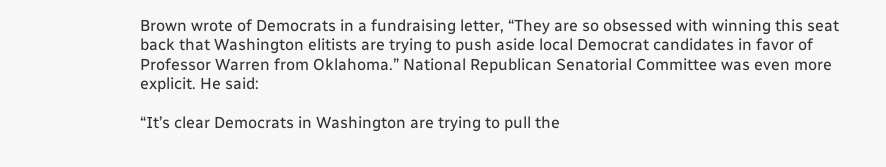Brown wrote of Democrats in a fundraising letter, “They are so obsessed with winning this seat back that Washington elitists are trying to push aside local Democrat candidates in favor of Professor Warren from Oklahoma.” National Republican Senatorial Committee was even more explicit. He said:

“It’s clear Democrats in Washington are trying to pull the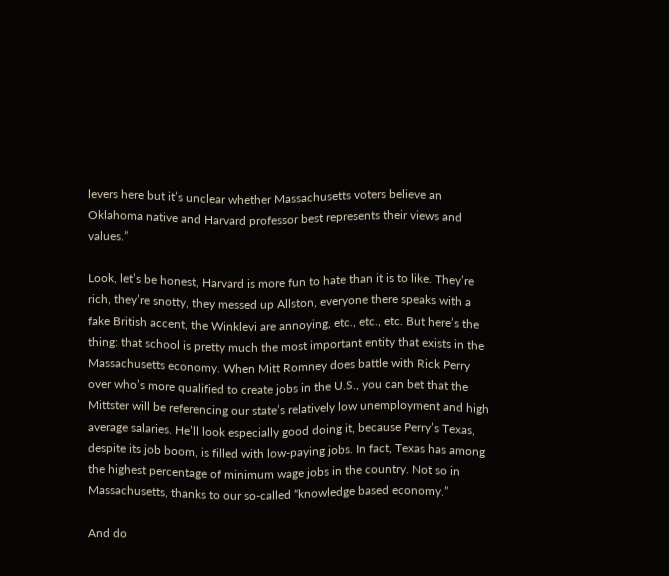levers here but it’s unclear whether Massachusetts voters believe an Oklahoma native and Harvard professor best represents their views and values.”

Look, let’s be honest, Harvard is more fun to hate than it is to like. They’re rich, they’re snotty, they messed up Allston, everyone there speaks with a fake British accent, the Winklevi are annoying, etc., etc., etc. But here’s the thing: that school is pretty much the most important entity that exists in the Massachusetts economy. When Mitt Romney does battle with Rick Perry over who’s more qualified to create jobs in the U.S., you can bet that the Mittster will be referencing our state’s relatively low unemployment and high average salaries. He’ll look especially good doing it, because Perry’s Texas, despite its job boom, is filled with low-paying jobs. In fact, Texas has among the highest percentage of minimum wage jobs in the country. Not so in Massachusetts, thanks to our so-called “knowledge based economy.”

And do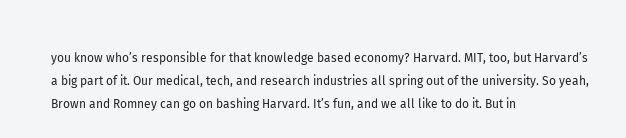you know who’s responsible for that knowledge based economy? Harvard. MIT, too, but Harvard’s a big part of it. Our medical, tech, and research industries all spring out of the university. So yeah, Brown and Romney can go on bashing Harvard. It’s fun, and we all like to do it. But in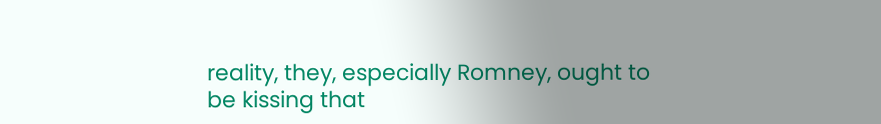reality, they, especially Romney, ought to be kissing that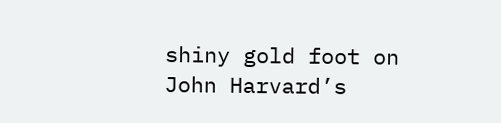shiny gold foot on John Harvard’s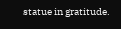statue in gratitude.